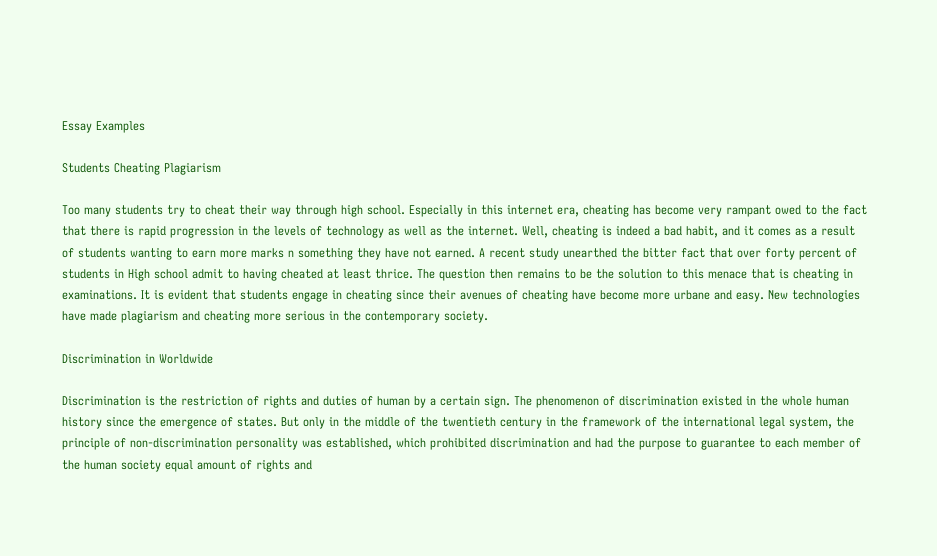Essay Examples

Students Cheating Plagiarism

Too many students try to cheat their way through high school. Especially in this internet era, cheating has become very rampant owed to the fact that there is rapid progression in the levels of technology as well as the internet. Well, cheating is indeed a bad habit, and it comes as a result of students wanting to earn more marks n something they have not earned. A recent study unearthed the bitter fact that over forty percent of students in High school admit to having cheated at least thrice. The question then remains to be the solution to this menace that is cheating in examinations. It is evident that students engage in cheating since their avenues of cheating have become more urbane and easy. New technologies have made plagiarism and cheating more serious in the contemporary society.

Discrimination in Worldwide

Discrimination is the restriction of rights and duties of human by a certain sign. The phenomenon of discrimination existed in the whole human history since the emergence of states. But only in the middle of the twentieth century in the framework of the international legal system, the principle of non-discrimination personality was established, which prohibited discrimination and had the purpose to guarantee to each member of the human society equal amount of rights and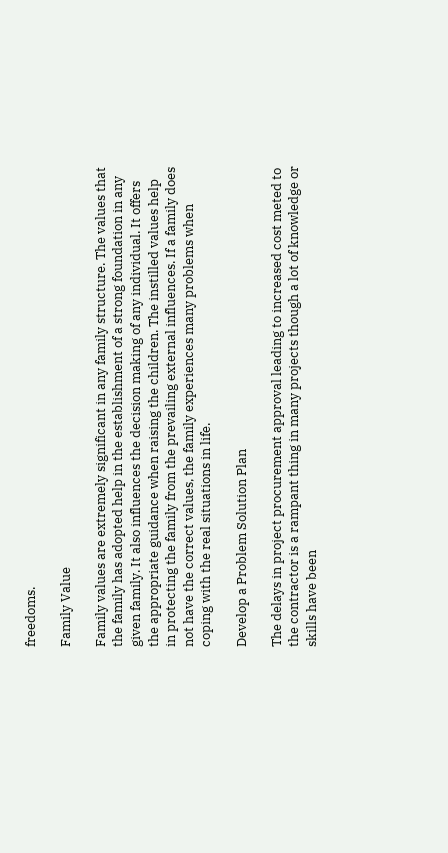freedoms.

Family Value

Family values are extremely significant in any family structure. The values that the family has adopted help in the establishment of a strong foundation in any given family. It also influences the decision making of any individual. It offers the appropriate guidance when raising the children. The instilled values help in protecting the family from the prevailing external influences. If a family does not have the correct values, the family experiences many problems when coping with the real situations in life.

Develop a Problem Solution Plan

The delays in project procurement approval leading to increased cost meted to the contractor is a rampant thing in many projects though a lot of knowledge or skills have been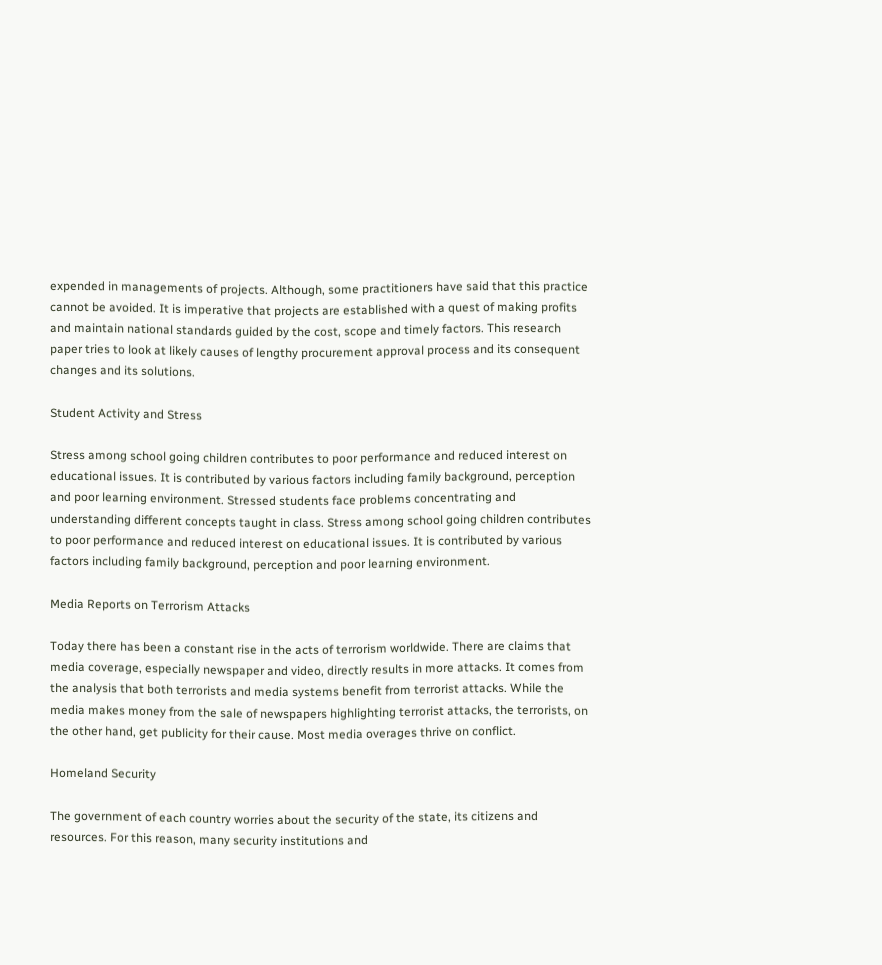expended in managements of projects. Although, some practitioners have said that this practice cannot be avoided. It is imperative that projects are established with a quest of making profits and maintain national standards guided by the cost, scope and timely factors. This research paper tries to look at likely causes of lengthy procurement approval process and its consequent changes and its solutions.

Student Activity and Stress

Stress among school going children contributes to poor performance and reduced interest on educational issues. It is contributed by various factors including family background, perception and poor learning environment. Stressed students face problems concentrating and understanding different concepts taught in class. Stress among school going children contributes to poor performance and reduced interest on educational issues. It is contributed by various factors including family background, perception and poor learning environment.

Media Reports on Terrorism Attacks

Today there has been a constant rise in the acts of terrorism worldwide. There are claims that media coverage, especially newspaper and video, directly results in more attacks. It comes from the analysis that both terrorists and media systems benefit from terrorist attacks. While the media makes money from the sale of newspapers highlighting terrorist attacks, the terrorists, on the other hand, get publicity for their cause. Most media overages thrive on conflict.

Homeland Security

The government of each country worries about the security of the state, its citizens and resources. For this reason, many security institutions and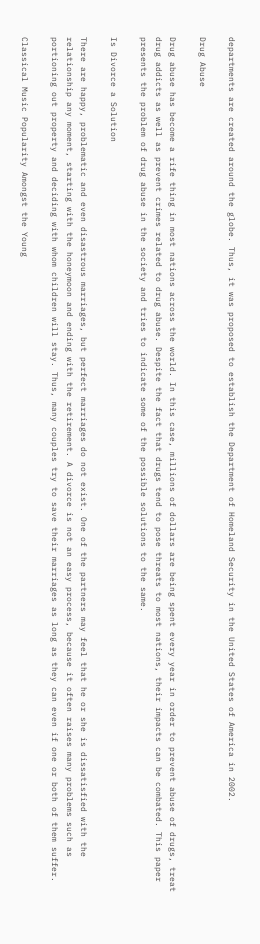departments are created around the globe. Thus, it was proposed to establish the Department of Homeland Security in the United States of America in 2002.

Drug Abuse

Drug abuse has become a rife thing in most nations across the world. In this case, millions of dollars are being spent every year in order to prevent abuse of drugs, treat drug addicts as well as prevent crimes related to drug abuse. Despite the fact that drugs tend to pose threats to most nations, their impacts can be combated. This paper presents the problem of drug abuse in the society and tries to indicate some of the possible solutions to the same.

Is Divorce a Solution

There are happy, problematic and even disastrous marriages, but perfect marriages do not exist. One of the partners may feel that he or she is dissatisfied with the relationship any moment, starting with the honeymoon and ending with the retirement. A divorce is not an easy process, because it often raises many problems such as portioning out property and deciding with whom children will stay. Thus, many couples try to save their marriages as long as they can even if one or both of them suffer.

Classical Music Popularity Amongst the Young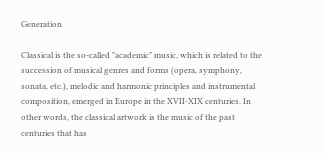Generation

Classical is the so-called "academic" music, which is related to the succession of musical genres and forms (opera, symphony, sonata, etc.), melodic and harmonic principles and instrumental composition, emerged in Europe in the XVII-XIX centuries. In other words, the classical artwork is the music of the past centuries that has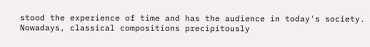stood the experience of time and has the audience in today's society. Nowadays, classical compositions precipitously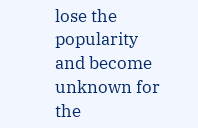lose the popularity and become unknown for the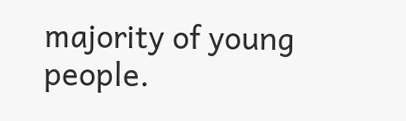majority of young people.